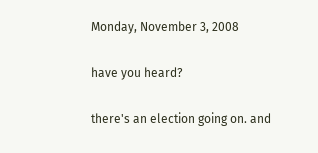Monday, November 3, 2008

have you heard?

there's an election going on. and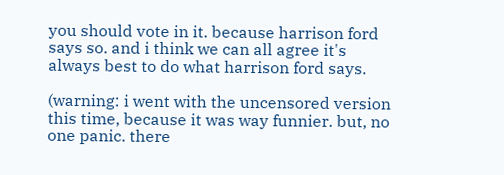you should vote in it. because harrison ford says so. and i think we can all agree it's always best to do what harrison ford says.

(warning: i went with the uncensored version this time, because it was way funnier. but, no one panic. there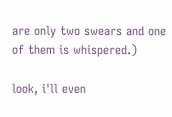are only two swears and one of them is whispered.)

look, i'll even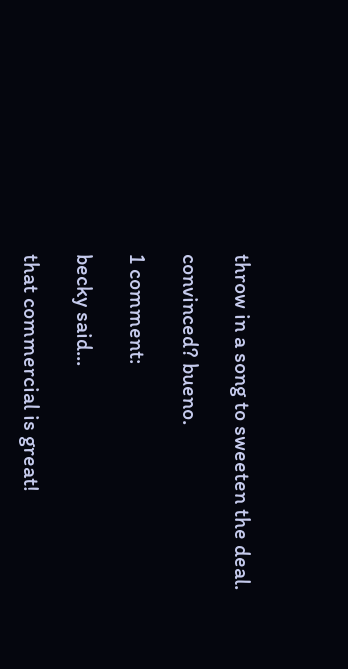throw in a song to sweeten the deal.

convinced? bueno.

1 comment:

becky said...

that commercial is great!